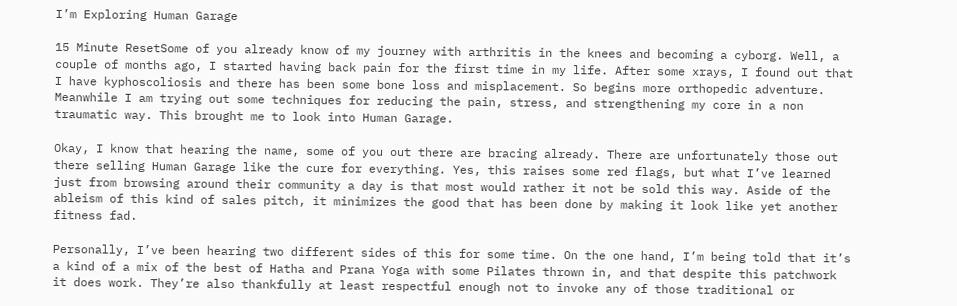I’m Exploring Human Garage

15 Minute ResetSome of you already know of my journey with arthritis in the knees and becoming a cyborg. Well, a couple of months ago, I started having back pain for the first time in my life. After some xrays, I found out that I have kyphoscoliosis and there has been some bone loss and misplacement. So begins more orthopedic adventure. Meanwhile I am trying out some techniques for reducing the pain, stress, and strengthening my core in a non traumatic way. This brought me to look into Human Garage.

Okay, I know that hearing the name, some of you out there are bracing already. There are unfortunately those out there selling Human Garage like the cure for everything. Yes, this raises some red flags, but what I’ve learned just from browsing around their community a day is that most would rather it not be sold this way. Aside of the ableism of this kind of sales pitch, it minimizes the good that has been done by making it look like yet another fitness fad.

Personally, I’ve been hearing two different sides of this for some time. On the one hand, I’m being told that it’s a kind of a mix of the best of Hatha and Prana Yoga with some Pilates thrown in, and that despite this patchwork it does work. They’re also thankfully at least respectful enough not to invoke any of those traditional or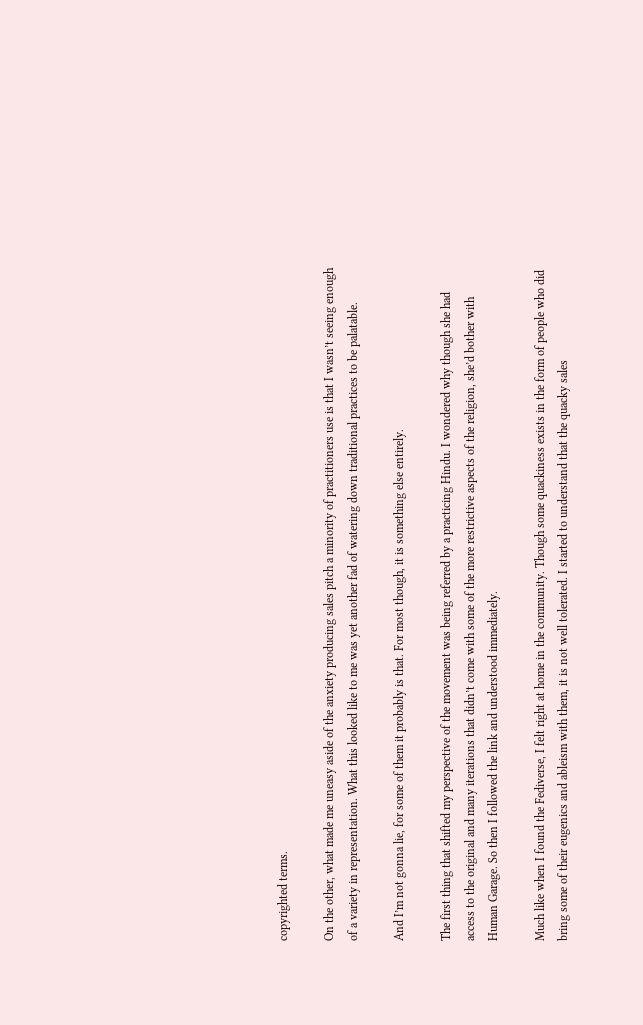copyrighted terms.

On the other, what made me uneasy aside of the anxiety producing sales pitch a minority of practitioners use is that I wasn’t seeing enough of a variety in representation. What this looked like to me was yet another fad of watering down traditional practices to be palatable.

And I’m not gonna lie, for some of them it probably is that. For most though, it is something else entirely.

The first thing that shifted my perspective of the movement was being referred by a practicing Hindu. I wondered why though she had access to the original and many iterations that didn’t come with some of the more restrictive aspects of the religion, she’d bother with Human Garage. So then I followed the link and understood immediately.

Much like when I found the Fediverse, I felt right at home in the community. Though some quackiness exists in the form of people who did bring some of their eugenics and ableism with them, it is not well tolerated. I started to understand that the quacky sales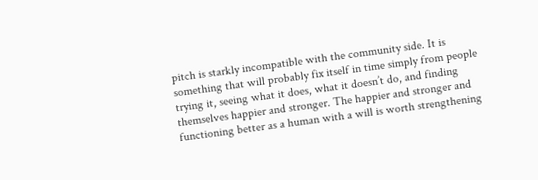pitch is starkly incompatible with the community side. It is something that will probably fix itself in time simply from people trying it, seeing what it does, what it doesn’t do, and finding themselves happier and stronger. The happier and stronger and functioning better as a human with a will is worth strengthening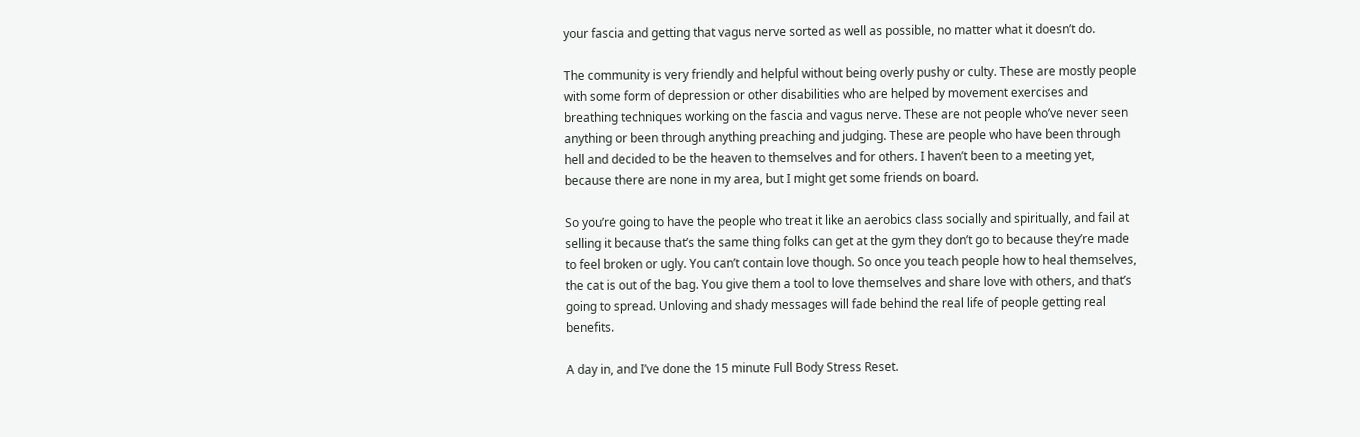your fascia and getting that vagus nerve sorted as well as possible, no matter what it doesn’t do.

The community is very friendly and helpful without being overly pushy or culty. These are mostly people with some form of depression or other disabilities who are helped by movement exercises and breathing techniques working on the fascia and vagus nerve. These are not people who’ve never seen anything or been through anything preaching and judging. These are people who have been through hell and decided to be the heaven to themselves and for others. I haven’t been to a meeting yet, because there are none in my area, but I might get some friends on board.

So you’re going to have the people who treat it like an aerobics class socially and spiritually, and fail at selling it because that’s the same thing folks can get at the gym they don’t go to because they’re made to feel broken or ugly. You can’t contain love though. So once you teach people how to heal themselves, the cat is out of the bag. You give them a tool to love themselves and share love with others, and that’s going to spread. Unloving and shady messages will fade behind the real life of people getting real benefits.

A day in, and I’ve done the 15 minute Full Body Stress Reset.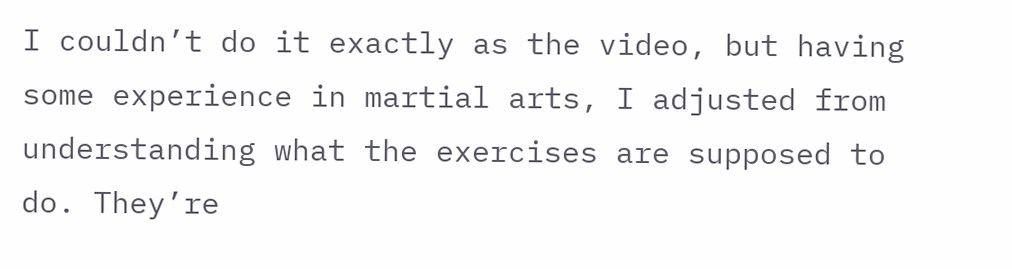I couldn’t do it exactly as the video, but having some experience in martial arts, I adjusted from understanding what the exercises are supposed to do. They’re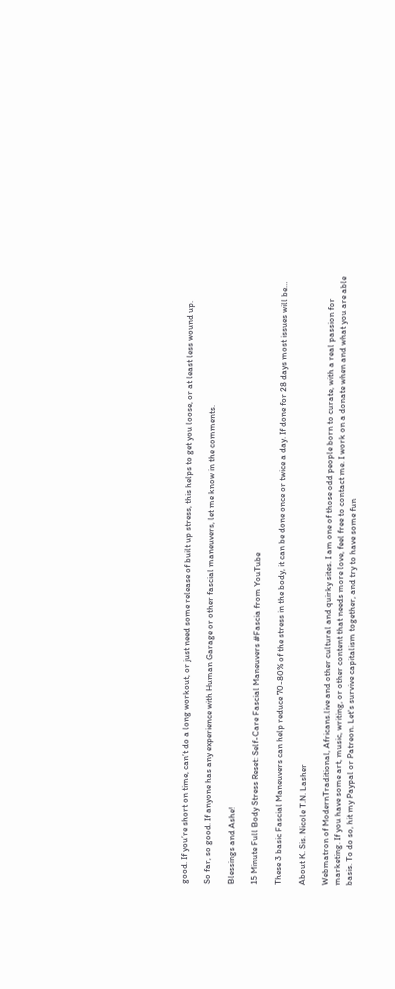good. If you’re short on time, can’t do a long workout, or just need some release of built up stress, this helps to get you loose, or at least less wound up.

So far, so good. If anyone has any experience with Human Garage or other fascial maneuvers, let me know in the comments.

Blessings and Ashe!

15 Minute Full Body Stress Reset: Self-Care Fascial Maneuvers #Fascia from YouTube

These 3 basic Fascial Maneuvers can help reduce 70-80% of the stress in the body, it can be done once or twice a day. If done for 28 days most issues will be…

About K. Sis. Nicole T.N. Lasher

Webmatron of ModernTraditional, Africans.live and other cultural and quirky sites. I am one of those odd people born to curate, with a real passion for marketing. If you have some art, music, writing, or other content that needs more love, feel free to contact me. I work on a donate when and what you are able basis. To do so, hit my Paypal or Patreon. Let's survive capitalism together, and try to have some fun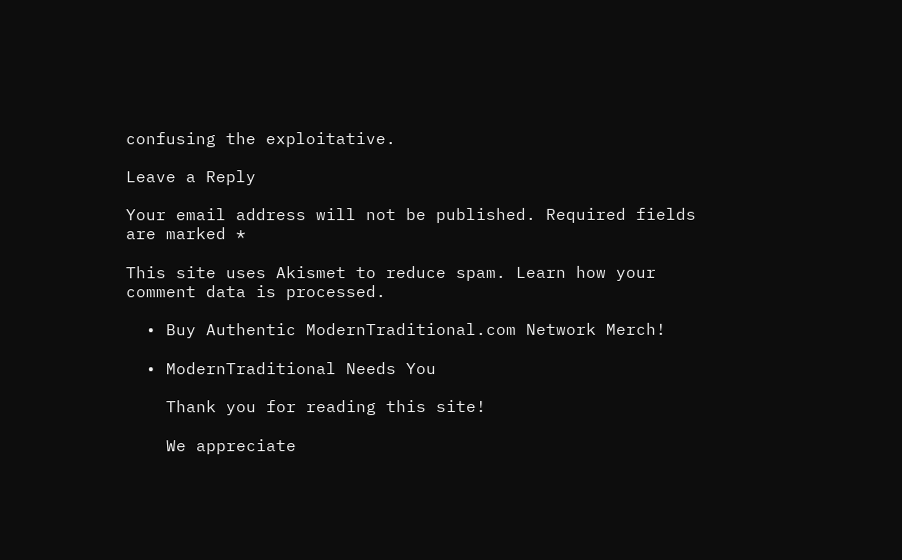confusing the exploitative.

Leave a Reply

Your email address will not be published. Required fields are marked *

This site uses Akismet to reduce spam. Learn how your comment data is processed.

  • Buy Authentic ModernTraditional.com Network Merch!

  • ModernTraditional Needs You

    Thank you for reading this site!

    We appreciate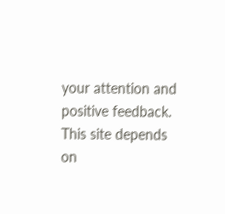your attention and positive feedback. This site depends on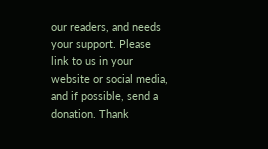our readers, and needs your support. Please link to us in your website or social media, and if possible, send a donation. Thank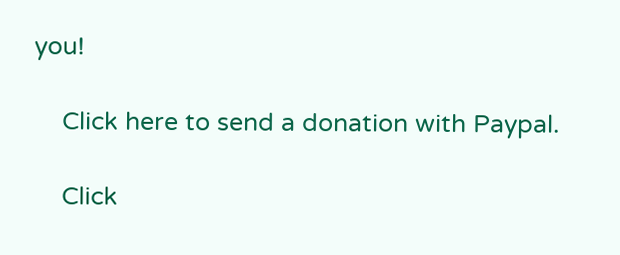you!

    Click here to send a donation with Paypal.

    Click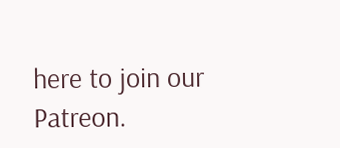here to join our Patreon.